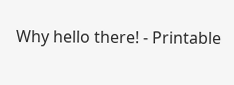Why hello there! - Printable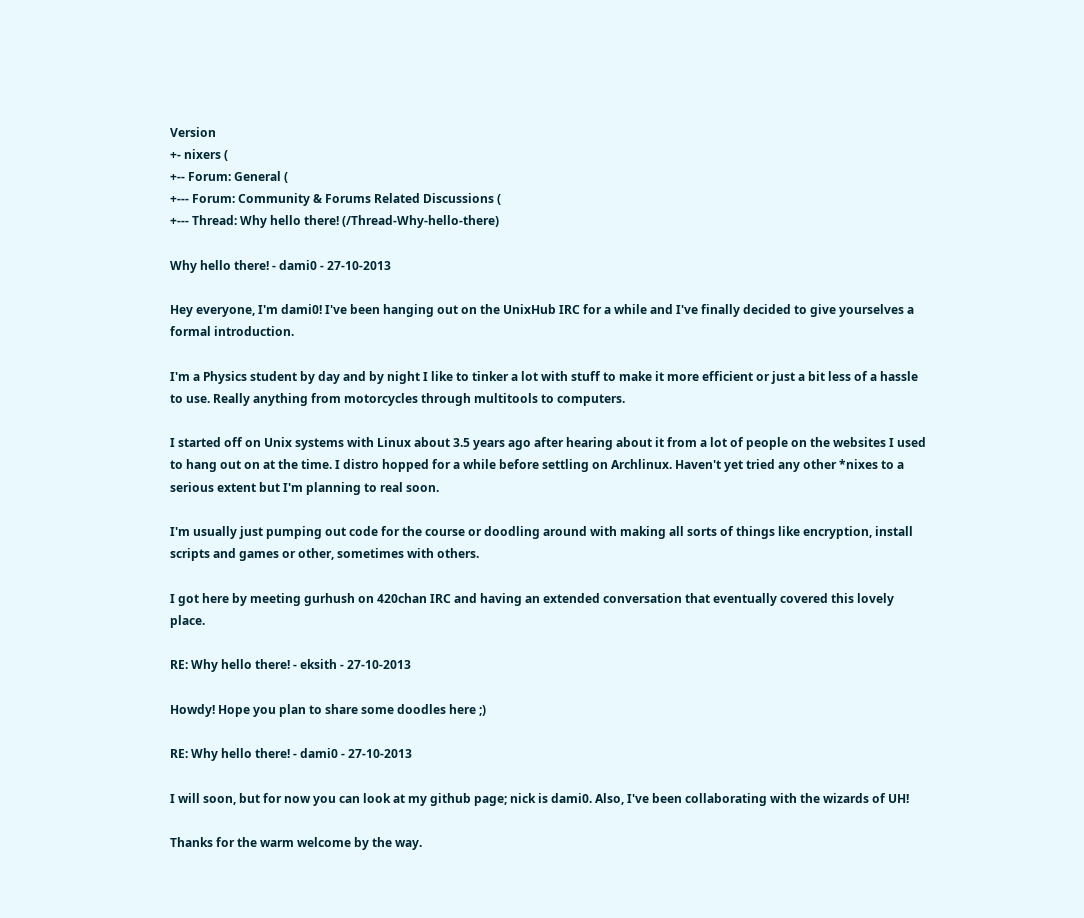Version
+- nixers (
+-- Forum: General (
+--- Forum: Community & Forums Related Discussions (
+--- Thread: Why hello there! (/Thread-Why-hello-there)

Why hello there! - dami0 - 27-10-2013

Hey everyone, I'm dami0! I've been hanging out on the UnixHub IRC for a while and I've finally decided to give yourselves a formal introduction.

I'm a Physics student by day and by night I like to tinker a lot with stuff to make it more efficient or just a bit less of a hassle to use. Really anything from motorcycles through multitools to computers.

I started off on Unix systems with Linux about 3.5 years ago after hearing about it from a lot of people on the websites I used to hang out on at the time. I distro hopped for a while before settling on Archlinux. Haven't yet tried any other *nixes to a serious extent but I'm planning to real soon.

I'm usually just pumping out code for the course or doodling around with making all sorts of things like encryption, install scripts and games or other, sometimes with others.

I got here by meeting gurhush on 420chan IRC and having an extended conversation that eventually covered this lovely place.

RE: Why hello there! - eksith - 27-10-2013

Howdy! Hope you plan to share some doodles here ;)

RE: Why hello there! - dami0 - 27-10-2013

I will soon, but for now you can look at my github page; nick is dami0. Also, I've been collaborating with the wizards of UH!

Thanks for the warm welcome by the way.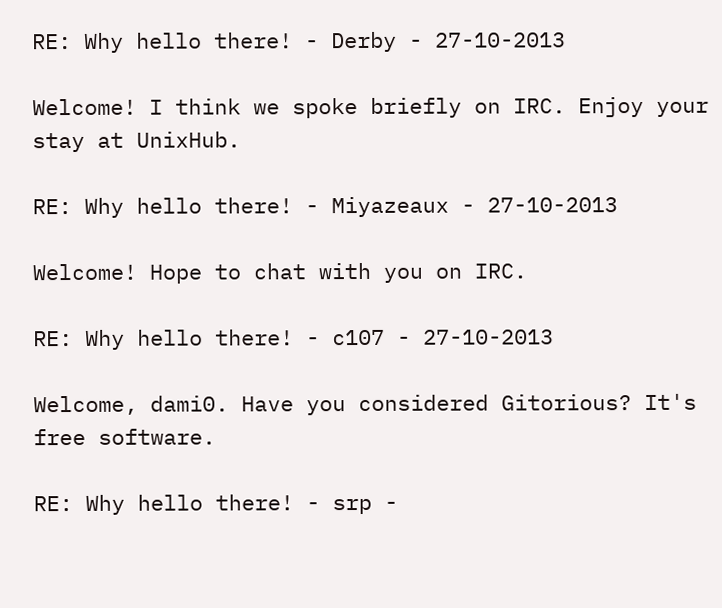RE: Why hello there! - Derby - 27-10-2013

Welcome! I think we spoke briefly on IRC. Enjoy your stay at UnixHub.

RE: Why hello there! - Miyazeaux - 27-10-2013

Welcome! Hope to chat with you on IRC.

RE: Why hello there! - c107 - 27-10-2013

Welcome, dami0. Have you considered Gitorious? It's free software.

RE: Why hello there! - srp -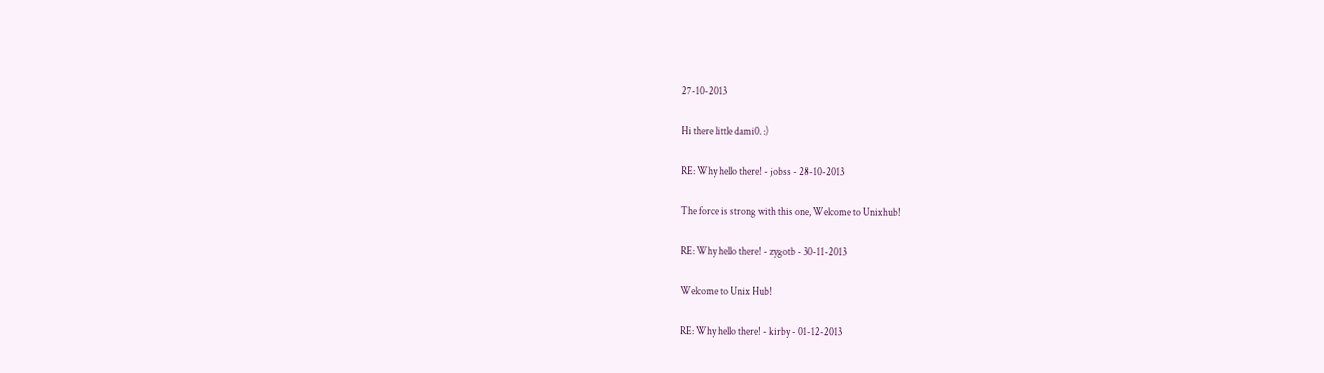27-10-2013

Hi there little dami0. :)

RE: Why hello there! - jobss - 28-10-2013

The force is strong with this one, Welcome to Unixhub!

RE: Why hello there! - zygotb - 30-11-2013

Welcome to Unix Hub!

RE: Why hello there! - kirby - 01-12-2013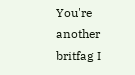You're another britfag I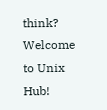think? Welcome to Unix Hub!